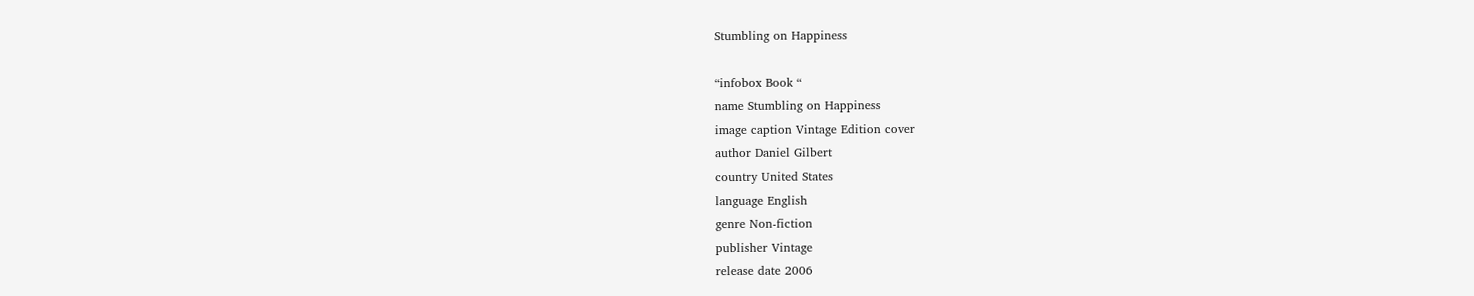Stumbling on Happiness

“infobox Book “
name Stumbling on Happiness
image caption Vintage Edition cover
author Daniel Gilbert
country United States
language English
genre Non-fiction
publisher Vintage
release date 2006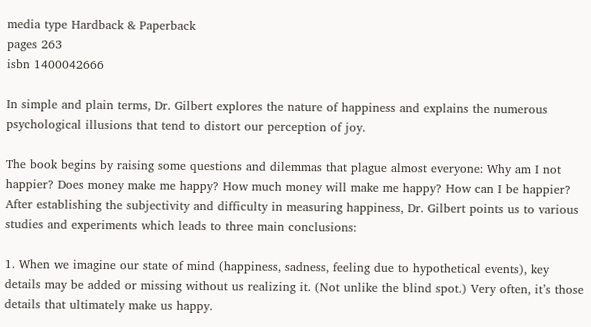media type Hardback & Paperback
pages 263
isbn 1400042666

In simple and plain terms, Dr. Gilbert explores the nature of happiness and explains the numerous psychological illusions that tend to distort our perception of joy.

The book begins by raising some questions and dilemmas that plague almost everyone: Why am I not happier? Does money make me happy? How much money will make me happy? How can I be happier? After establishing the subjectivity and difficulty in measuring happiness, Dr. Gilbert points us to various studies and experiments which leads to three main conclusions:

1. When we imagine our state of mind (happiness, sadness, feeling due to hypothetical events), key details may be added or missing without us realizing it. (Not unlike the blind spot.) Very often, it’s those details that ultimately make us happy.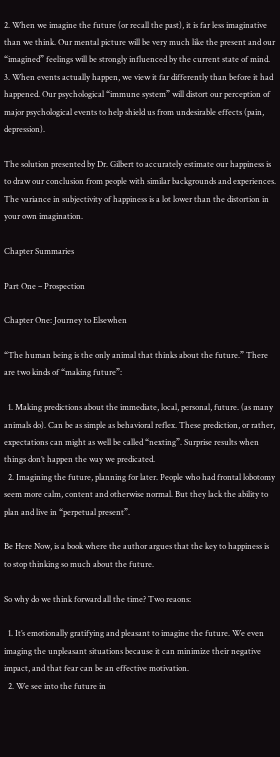2. When we imagine the future (or recall the past), it is far less imaginative than we think. Our mental picture will be very much like the present and our “imagined” feelings will be strongly influenced by the current state of mind.
3. When events actually happen, we view it far differently than before it had happened. Our psychological “immune system” will distort our perception of major psychological events to help shield us from undesirable effects (pain, depression).

The solution presented by Dr. Gilbert to accurately estimate our happiness is to draw our conclusion from people with similar backgrounds and experiences. The variance in subjectivity of happiness is a lot lower than the distortion in your own imagination.

Chapter Summaries

Part One – Prospection

Chapter One: Journey to Elsewhen

“The human being is the only animal that thinks about the future.” There are two kinds of “making future”:

  1. Making predictions about the immediate, local, personal, future. (as many animals do). Can be as simple as behavioral reflex. These prediction, or rather, expectations can might as well be called “nexting”. Surprise results when things don’t happen the way we predicated.
  2. Imagining the future, planning for later. People who had frontal lobotomy seem more calm, content and otherwise normal. But they lack the ability to plan and live in “perpetual present”.

Be Here Now, is a book where the author argues that the key to happiness is to stop thinking so much about the future.

So why do we think forward all the time? Two reaons:

  1. It’s emotionally gratifying and pleasant to imagine the future. We even imaging the unpleasant situations because it can minimize their negative impact, and that fear can be an effective motivation.
  2. We see into the future in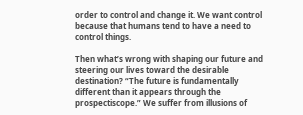order to control and change it. We want control because that humans tend to have a need to control things.

Then what’s wrong with shaping our future and steering our lives toward the desirable destination? “The future is fundamentally different than it appears through the prospectiscope.” We suffer from illusions of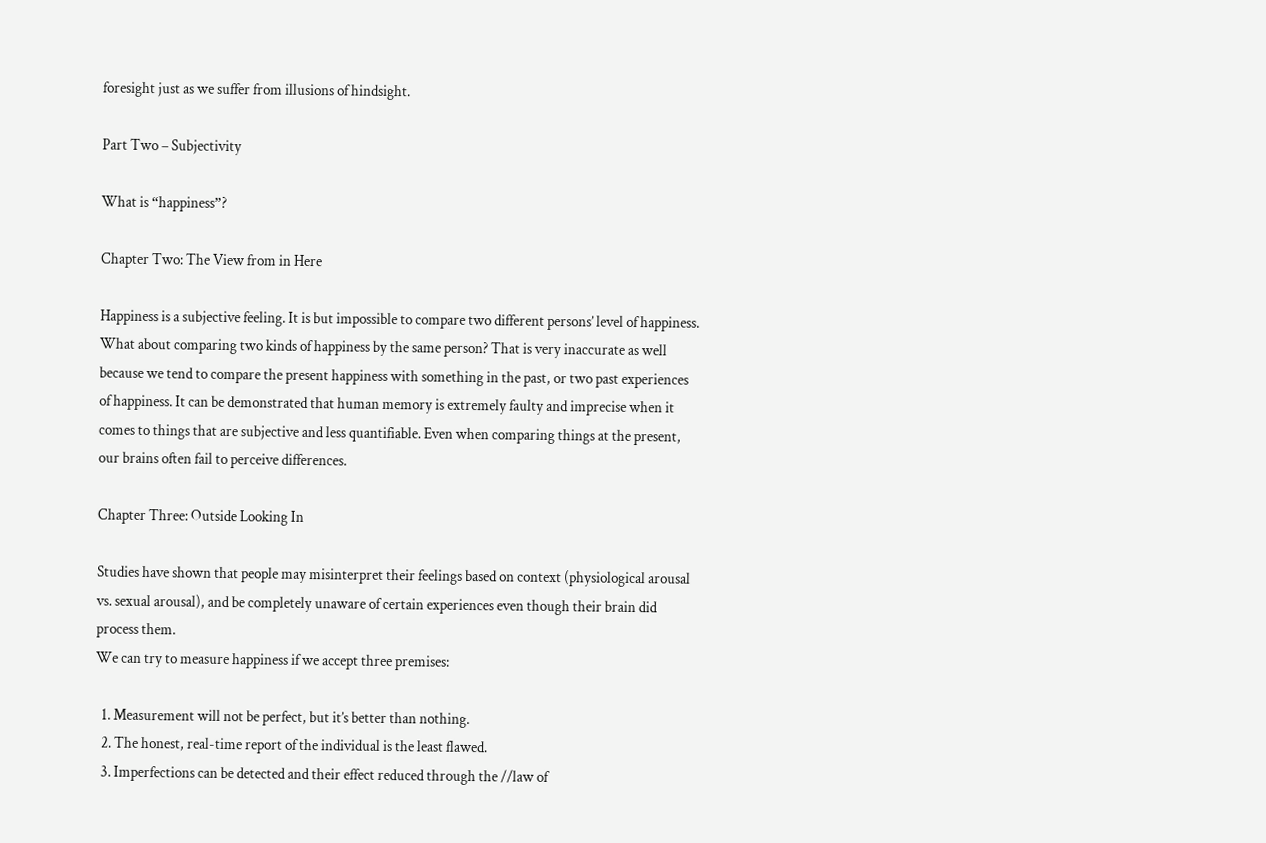foresight just as we suffer from illusions of hindsight.

Part Two – Subjectivity

What is “happiness”?

Chapter Two: The View from in Here

Happiness is a subjective feeling. It is but impossible to compare two different persons’ level of happiness.
What about comparing two kinds of happiness by the same person? That is very inaccurate as well because we tend to compare the present happiness with something in the past, or two past experiences of happiness. It can be demonstrated that human memory is extremely faulty and imprecise when it comes to things that are subjective and less quantifiable. Even when comparing things at the present, our brains often fail to perceive differences.

Chapter Three: Outside Looking In

Studies have shown that people may misinterpret their feelings based on context (physiological arousal vs. sexual arousal), and be completely unaware of certain experiences even though their brain did process them.
We can try to measure happiness if we accept three premises:

  1. Measurement will not be perfect, but it’s better than nothing.
  2. The honest, real-time report of the individual is the least flawed.
  3. Imperfections can be detected and their effect reduced through the //law of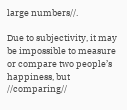large numbers//.

Due to subjectivity, it may be impossible to measure or compare two people’s happiness, but //comparing//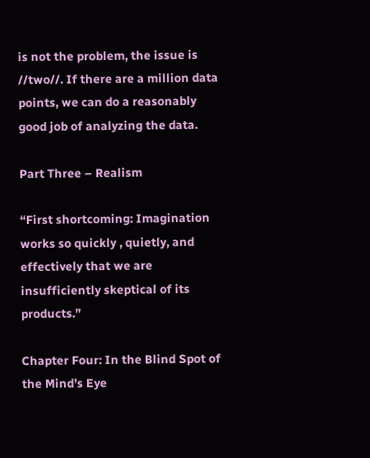is not the problem, the issue is //two//. If there are a million data points, we can do a reasonably good job of analyzing the data.

Part Three – Realism

“First shortcoming: Imagination works so quickly , quietly, and effectively that we are insufficiently skeptical of its products.”

Chapter Four: In the Blind Spot of the Mind’s Eye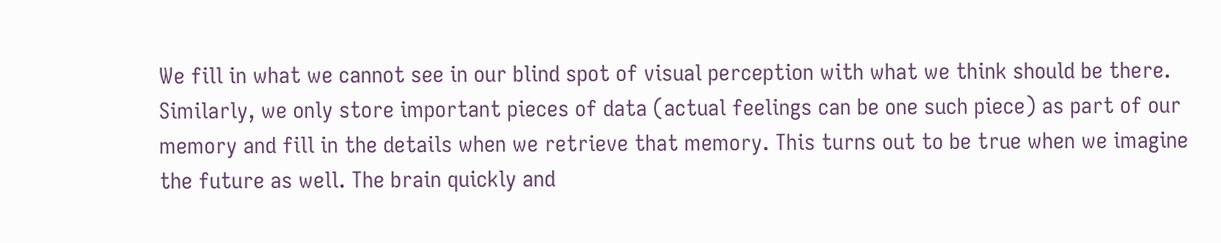We fill in what we cannot see in our blind spot of visual perception with what we think should be there. Similarly, we only store important pieces of data (actual feelings can be one such piece) as part of our memory and fill in the details when we retrieve that memory. This turns out to be true when we imagine the future as well. The brain quickly and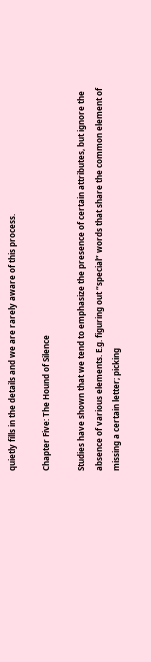quietly fills in the details and we are rarely aware of this process.

Chapter Five: The Hound of Silence

Studies have shown that we tend to emphasize the presence of certain attributes, but ignore the absence of various elements. E.g. figuring out “special” words that share the common element of missing a certain letter; picking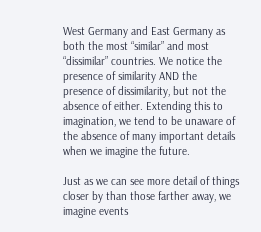West Germany and East Germany as both the most “similar” and most “dissimilar” countries. We notice the presence of similarity AND the presence of dissimilarity, but not the absence of either. Extending this to imagination, we tend to be unaware of the absence of many important details when we imagine the future.

Just as we can see more detail of things closer by than those farther away, we imagine events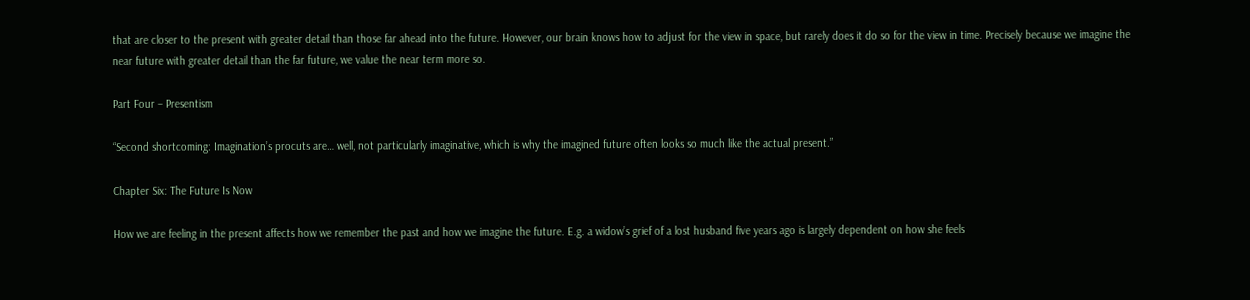that are closer to the present with greater detail than those far ahead into the future. However, our brain knows how to adjust for the view in space, but rarely does it do so for the view in time. Precisely because we imagine the near future with greater detail than the far future, we value the near term more so.

Part Four – Presentism

“Second shortcoming: Imagination’s procuts are… well, not particularly imaginative, which is why the imagined future often looks so much like the actual present.”

Chapter Six: The Future Is Now

How we are feeling in the present affects how we remember the past and how we imagine the future. E.g. a widow’s grief of a lost husband five years ago is largely dependent on how she feels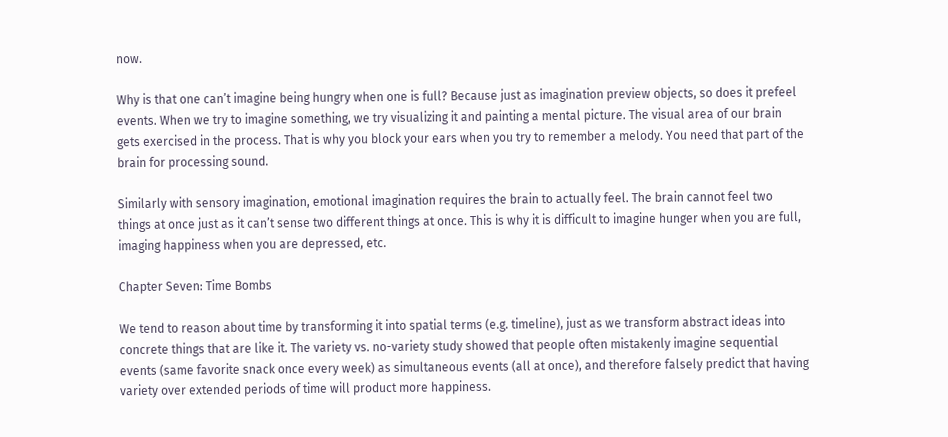now.

Why is that one can’t imagine being hungry when one is full? Because just as imagination preview objects, so does it prefeel events. When we try to imagine something, we try visualizing it and painting a mental picture. The visual area of our brain gets exercised in the process. That is why you block your ears when you try to remember a melody. You need that part of the brain for processing sound.

Similarly with sensory imagination, emotional imagination requires the brain to actually feel. The brain cannot feel two things at once just as it can’t sense two different things at once. This is why it is difficult to imagine hunger when you are full, imaging happiness when you are depressed, etc.

Chapter Seven: Time Bombs

We tend to reason about time by transforming it into spatial terms (e.g. timeline), just as we transform abstract ideas into concrete things that are like it. The variety vs. no-variety study showed that people often mistakenly imagine sequential events (same favorite snack once every week) as simultaneous events (all at once), and therefore falsely predict that having variety over extended periods of time will product more happiness.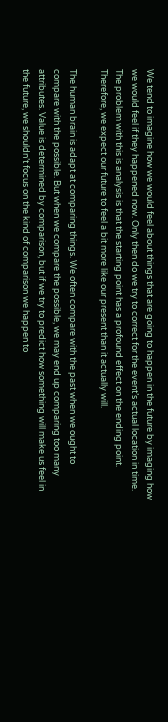We tend to imagine how we would feel about things that are going to happen in the future by imaging how we would feel if they happened now. Only then do we try to correct for the event’s actual location in time. The problem with this is analysis is that the starting point has a profound effect on the ending point. Therefore, we expect our future to feel a bit more like our present than it actually will.

The human brain is adapt at comparing things. We often compare with the past when we ought to compare with the possible. But when we compare the possible, we may end up comparing too many attributes. Value is determined by comparison, but if we try to predict how something will make us feel in the future, we shouldn’t focus on the kind of comparison we happen to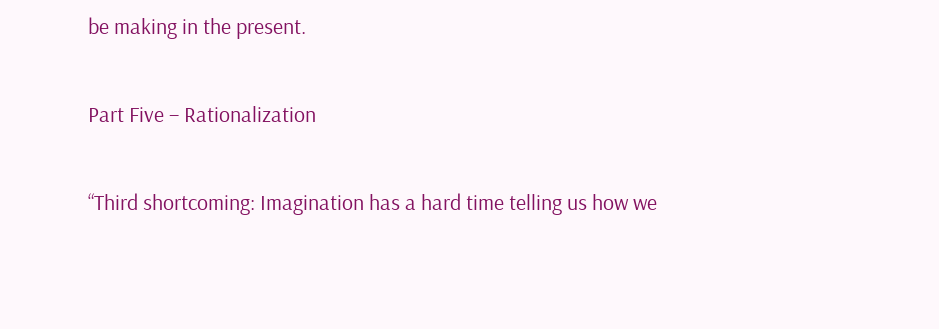be making in the present.

Part Five – Rationalization

“Third shortcoming: Imagination has a hard time telling us how we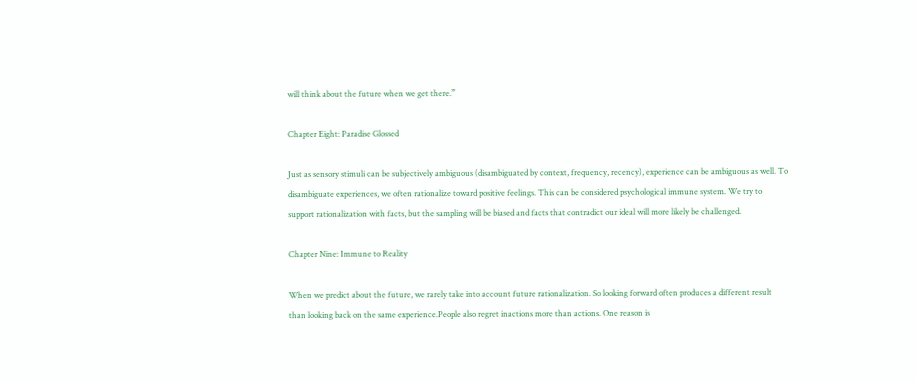will think about the future when we get there.”

Chapter Eight: Paradise Glossed

Just as sensory stimuli can be subjectively ambiguous (disambiguated by context, frequency, recency), experience can be ambiguous as well. To disambiguate experiences, we often rationalize toward positive feelings. This can be considered psychological immune system. We try to support rationalization with facts, but the sampling will be biased and facts that contradict our ideal will more likely be challenged.

Chapter Nine: Immune to Reality

When we predict about the future, we rarely take into account future rationalization. So looking forward often produces a different result than looking back on the same experience.People also regret inactions more than actions. One reason is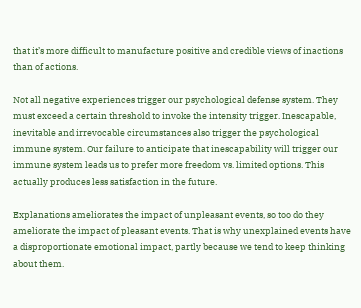that it’s more difficult to manufacture positive and credible views of inactions than of actions.

Not all negative experiences trigger our psychological defense system. They must exceed a certain threshold to invoke the intensity trigger. Inescapable, inevitable and irrevocable circumstances also trigger the psychological immune system. Our failure to anticipate that inescapability will trigger our immune system leads us to prefer more freedom vs. limited options. This actually produces less satisfaction in the future.

Explanations ameliorates the impact of unpleasant events, so too do they ameliorate the impact of pleasant events. That is why unexplained events have a disproportionate emotional impact, partly because we tend to keep thinking about them.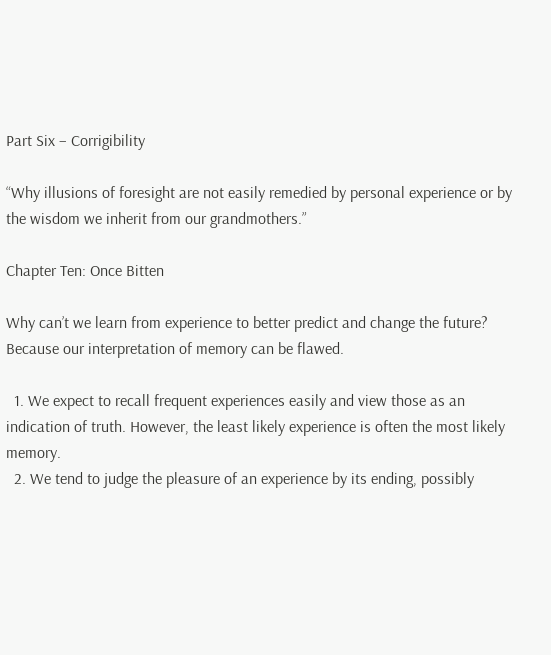Part Six – Corrigibility

“Why illusions of foresight are not easily remedied by personal experience or by the wisdom we inherit from our grandmothers.”

Chapter Ten: Once Bitten

Why can’t we learn from experience to better predict and change the future? Because our interpretation of memory can be flawed.

  1. We expect to recall frequent experiences easily and view those as an indication of truth. However, the least likely experience is often the most likely memory.
  2. We tend to judge the pleasure of an experience by its ending, possibly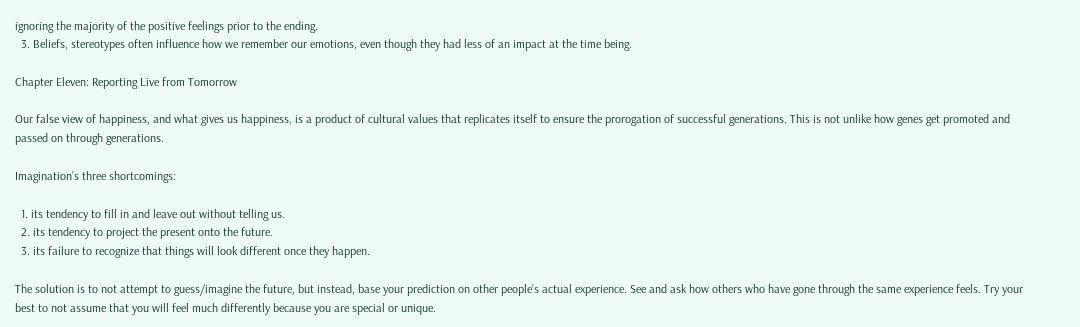ignoring the majority of the positive feelings prior to the ending.
  3. Beliefs, stereotypes often influence how we remember our emotions, even though they had less of an impact at the time being.

Chapter Eleven: Reporting Live from Tomorrow

Our false view of happiness, and what gives us happiness, is a product of cultural values that replicates itself to ensure the prorogation of successful generations. This is not unlike how genes get promoted and passed on through generations.

Imagination’s three shortcomings:

  1. its tendency to fill in and leave out without telling us.
  2. its tendency to project the present onto the future.
  3. its failure to recognize that things will look different once they happen.

The solution is to not attempt to guess/imagine the future, but instead, base your prediction on other people’s actual experience. See and ask how others who have gone through the same experience feels. Try your best to not assume that you will feel much differently because you are special or unique.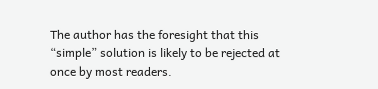The author has the foresight that this “simple” solution is likely to be rejected at once by most readers.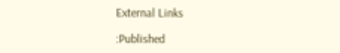External Links

:Published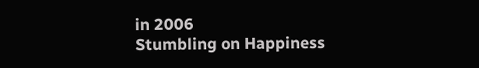in 2006
Stumbling on Happiness